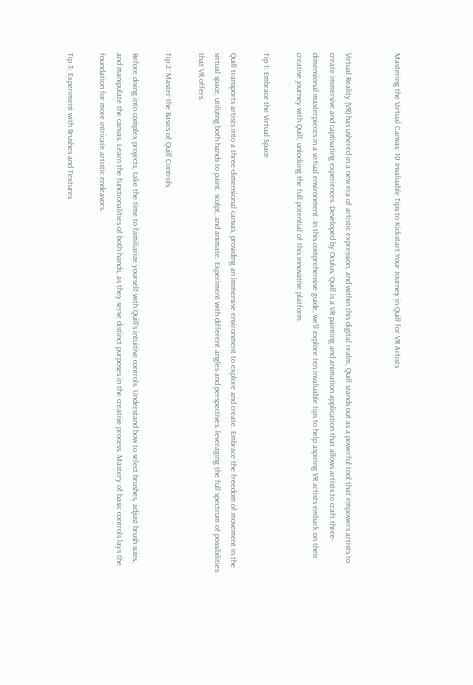Mastering the Virtual Canvas: 10 Invaluable Tips to Kickstart Your Journey in Quill for VR Artists


Virtual Reality (VR) has ushered in a new era of artistic expression, and within this digital realm, Quill stands out as a powerful tool that empowers artists to create immersive and captivating experiences. Developed by Oculus, Quill is a VR painting and animation application that allows artists to craft three-dimensional masterpieces in a virtual environment. In this comprehensive guide, we’ll explore ten invaluable tips to help aspiring VR artists embark on their creative journey with Quill, unlocking the full potential of this innovative platform.

Tip 1: Embrace the Virtual Space

Quill transports artists into a three-dimensional canvas, providing an immersive environment to explore and create. Embrace the freedom of movement in the virtual space, utilizing both hands to paint, sculpt, and animate. Experiment with different angles and perspectives, leveraging the full spectrum of possibilities that VR offers.

Tip 2: Master the Basics of Quill Controls

Before diving into complex projects, take the time to familiarize yourself with Quill’s intuitive controls. Understand how to select brushes, adjust brush sizes, and manipulate the canvas. Learn the functionalities of both hands, as they serve distinct purposes in the creative process. Mastery of basic controls lays the foundation for more intricate artistic endeavors.

Tip 3: Experiment with Brushes and Textures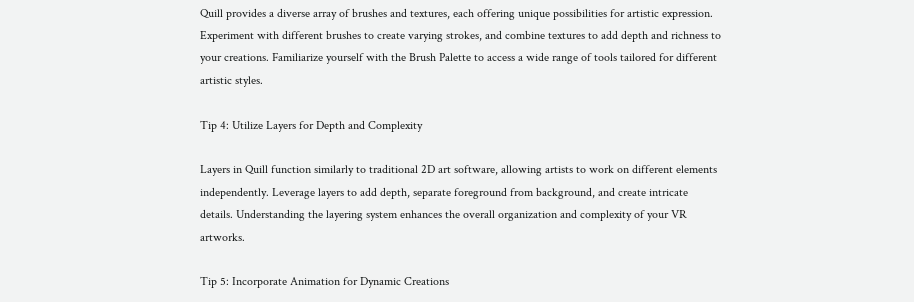Quill provides a diverse array of brushes and textures, each offering unique possibilities for artistic expression. Experiment with different brushes to create varying strokes, and combine textures to add depth and richness to your creations. Familiarize yourself with the Brush Palette to access a wide range of tools tailored for different artistic styles.

Tip 4: Utilize Layers for Depth and Complexity

Layers in Quill function similarly to traditional 2D art software, allowing artists to work on different elements independently. Leverage layers to add depth, separate foreground from background, and create intricate details. Understanding the layering system enhances the overall organization and complexity of your VR artworks.

Tip 5: Incorporate Animation for Dynamic Creations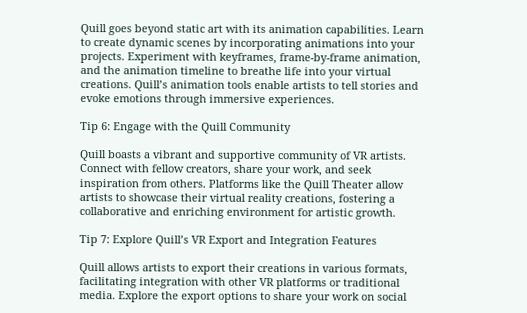Quill goes beyond static art with its animation capabilities. Learn to create dynamic scenes by incorporating animations into your projects. Experiment with keyframes, frame-by-frame animation, and the animation timeline to breathe life into your virtual creations. Quill’s animation tools enable artists to tell stories and evoke emotions through immersive experiences.

Tip 6: Engage with the Quill Community

Quill boasts a vibrant and supportive community of VR artists. Connect with fellow creators, share your work, and seek inspiration from others. Platforms like the Quill Theater allow artists to showcase their virtual reality creations, fostering a collaborative and enriching environment for artistic growth.

Tip 7: Explore Quill’s VR Export and Integration Features

Quill allows artists to export their creations in various formats, facilitating integration with other VR platforms or traditional media. Explore the export options to share your work on social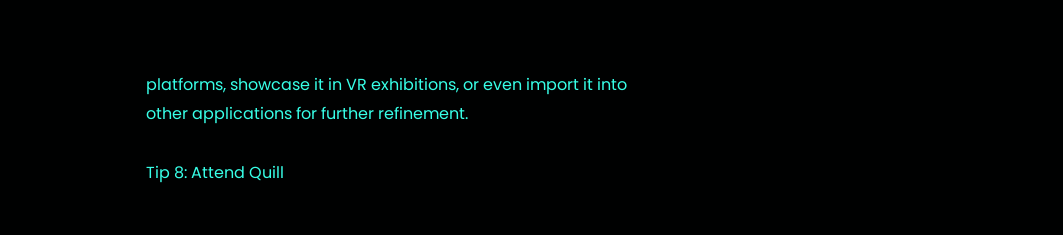platforms, showcase it in VR exhibitions, or even import it into other applications for further refinement.

Tip 8: Attend Quill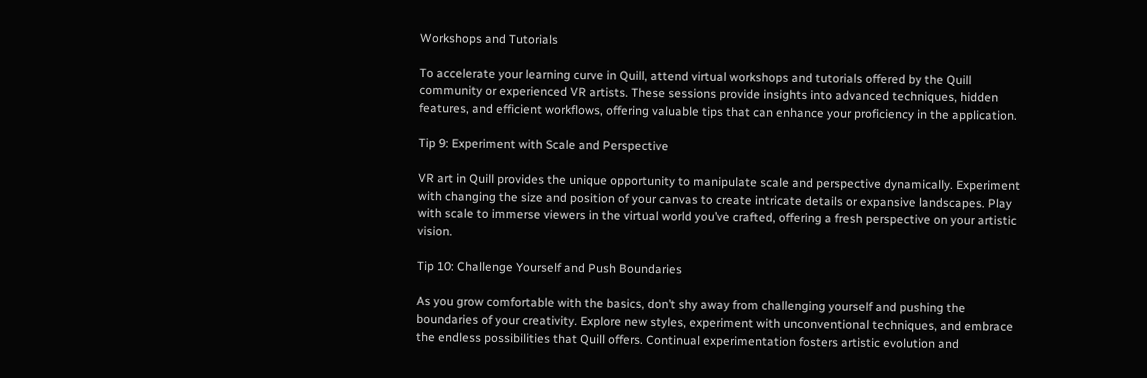Workshops and Tutorials

To accelerate your learning curve in Quill, attend virtual workshops and tutorials offered by the Quill community or experienced VR artists. These sessions provide insights into advanced techniques, hidden features, and efficient workflows, offering valuable tips that can enhance your proficiency in the application.

Tip 9: Experiment with Scale and Perspective

VR art in Quill provides the unique opportunity to manipulate scale and perspective dynamically. Experiment with changing the size and position of your canvas to create intricate details or expansive landscapes. Play with scale to immerse viewers in the virtual world you’ve crafted, offering a fresh perspective on your artistic vision.

Tip 10: Challenge Yourself and Push Boundaries

As you grow comfortable with the basics, don’t shy away from challenging yourself and pushing the boundaries of your creativity. Explore new styles, experiment with unconventional techniques, and embrace the endless possibilities that Quill offers. Continual experimentation fosters artistic evolution and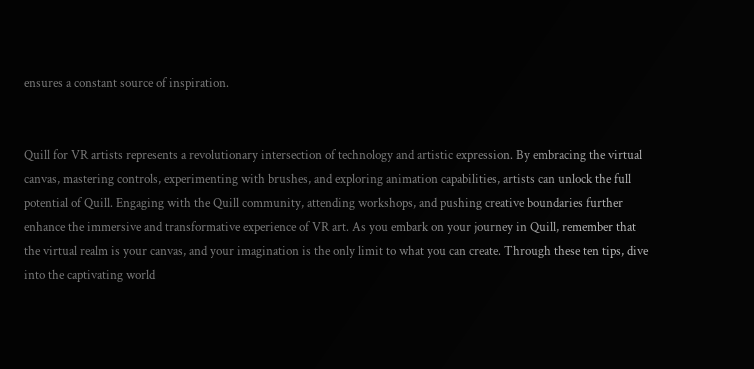ensures a constant source of inspiration.


Quill for VR artists represents a revolutionary intersection of technology and artistic expression. By embracing the virtual canvas, mastering controls, experimenting with brushes, and exploring animation capabilities, artists can unlock the full potential of Quill. Engaging with the Quill community, attending workshops, and pushing creative boundaries further enhance the immersive and transformative experience of VR art. As you embark on your journey in Quill, remember that the virtual realm is your canvas, and your imagination is the only limit to what you can create. Through these ten tips, dive into the captivating world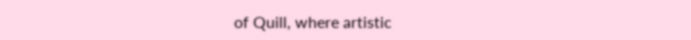of Quill, where artistic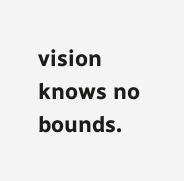vision knows no bounds.